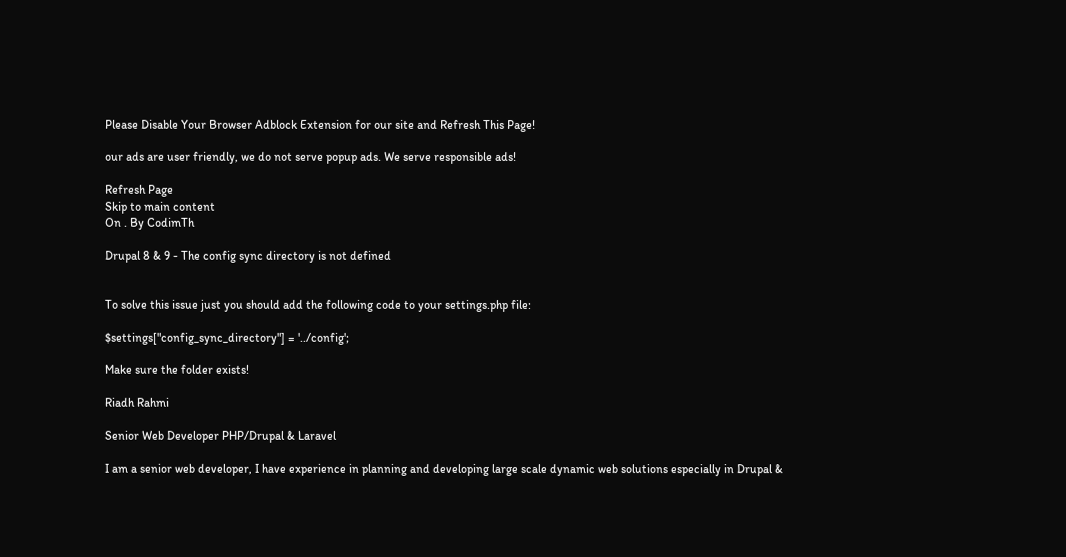Please Disable Your Browser Adblock Extension for our site and Refresh This Page!

our ads are user friendly, we do not serve popup ads. We serve responsible ads!

Refresh Page
Skip to main content
On . By CodimTh

Drupal 8 & 9 - The config sync directory is not defined


To solve this issue just you should add the following code to your settings.php file:

$settings["config_sync_directory"] = '../config';

Make sure the folder exists!

Riadh Rahmi

Senior Web Developer PHP/Drupal & Laravel

I am a senior web developer, I have experience in planning and developing large scale dynamic web solutions especially in Drupal &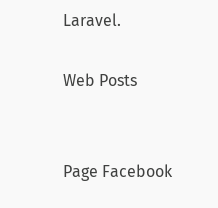Laravel.

Web Posts


Page Facebook